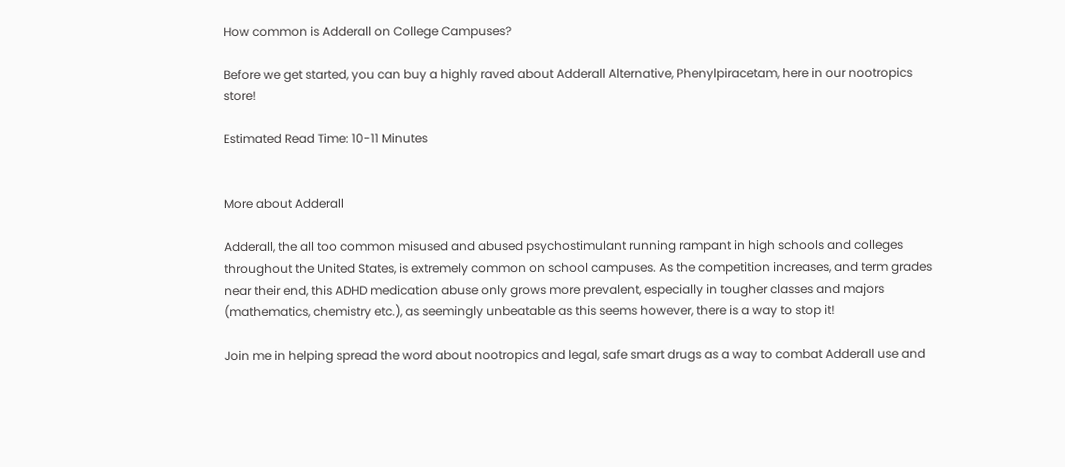How common is Adderall on College Campuses?

Before we get started, you can buy a highly raved about Adderall Alternative, Phenylpiracetam, here in our nootropics store!

Estimated Read Time: 10-11 Minutes


More about Adderall

Adderall, the all too common misused and abused psychostimulant running rampant in high schools and colleges throughout the United States, is extremely common on school campuses. As the competition increases, and term grades near their end, this ADHD medication abuse only grows more prevalent, especially in tougher classes and majors (mathematics, chemistry etc.), as seemingly unbeatable as this seems however, there is a way to stop it!

Join me in helping spread the word about nootropics and legal, safe smart drugs as a way to combat Adderall use and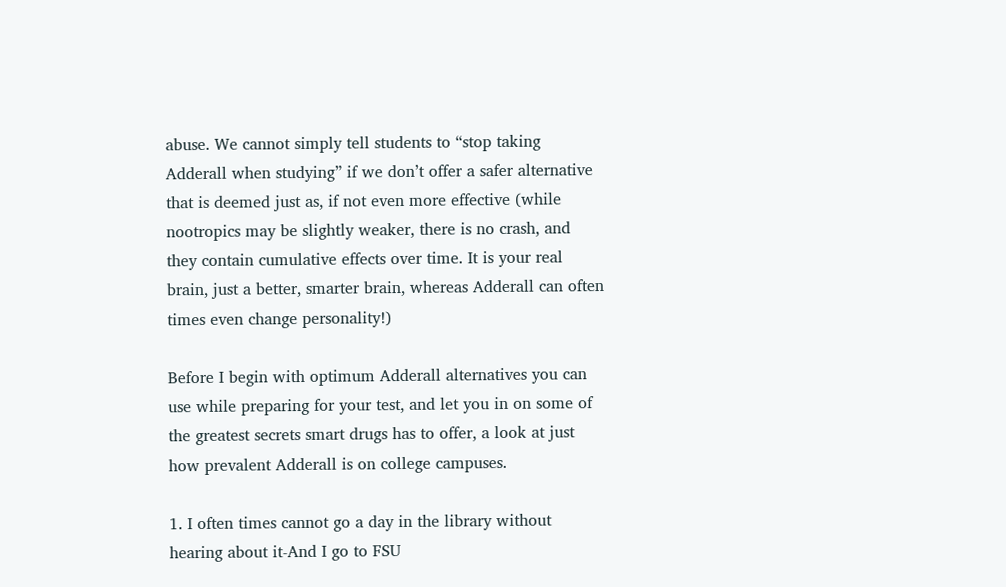abuse. We cannot simply tell students to “stop taking Adderall when studying” if we don’t offer a safer alternative that is deemed just as, if not even more effective (while nootropics may be slightly weaker, there is no crash, and they contain cumulative effects over time. It is your real brain, just a better, smarter brain, whereas Adderall can often times even change personality!)

Before I begin with optimum Adderall alternatives you can use while preparing for your test, and let you in on some of the greatest secrets smart drugs has to offer, a look at just how prevalent Adderall is on college campuses.

1. I often times cannot go a day in the library without hearing about it-And I go to FSU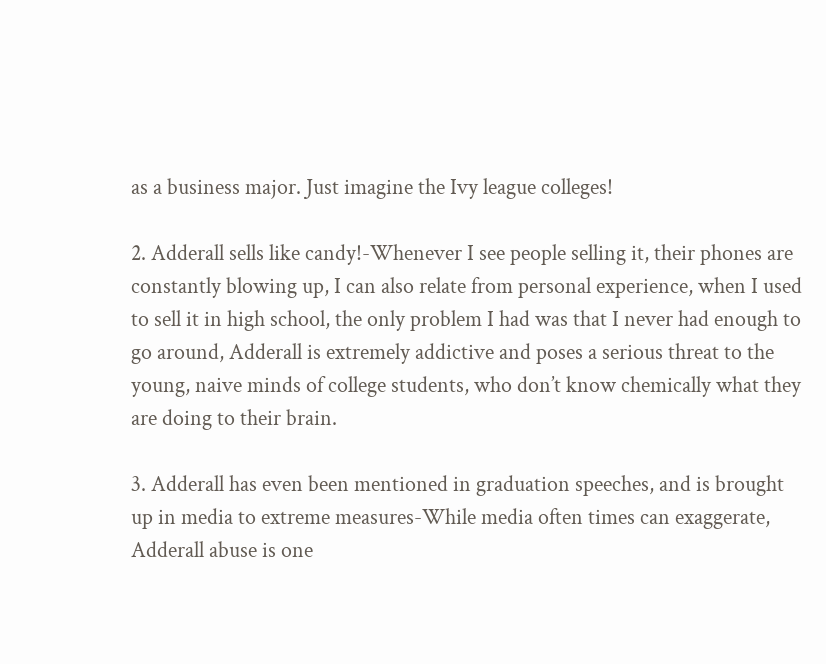as a business major. Just imagine the Ivy league colleges!

2. Adderall sells like candy!-Whenever I see people selling it, their phones are constantly blowing up, I can also relate from personal experience, when I used to sell it in high school, the only problem I had was that I never had enough to go around, Adderall is extremely addictive and poses a serious threat to the young, naive minds of college students, who don’t know chemically what they are doing to their brain.

3. Adderall has even been mentioned in graduation speeches, and is brought up in media to extreme measures-While media often times can exaggerate, Adderall abuse is one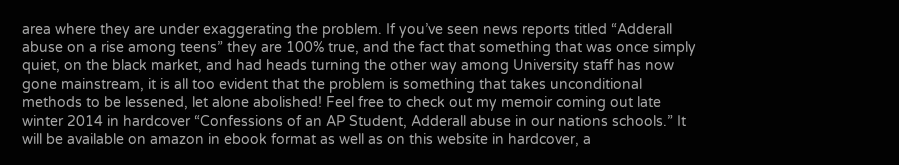area where they are under exaggerating the problem. If you’ve seen news reports titled “Adderall abuse on a rise among teens” they are 100% true, and the fact that something that was once simply quiet, on the black market, and had heads turning the other way among University staff has now gone mainstream, it is all too evident that the problem is something that takes unconditional methods to be lessened, let alone abolished! Feel free to check out my memoir coming out late winter 2014 in hardcover “Confessions of an AP Student, Adderall abuse in our nations schools.” It will be available on amazon in ebook format as well as on this website in hardcover, a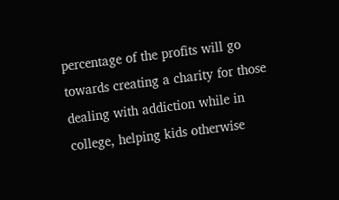percentage of the profits will go towards creating a charity for those dealing with addiction while in college, helping kids otherwise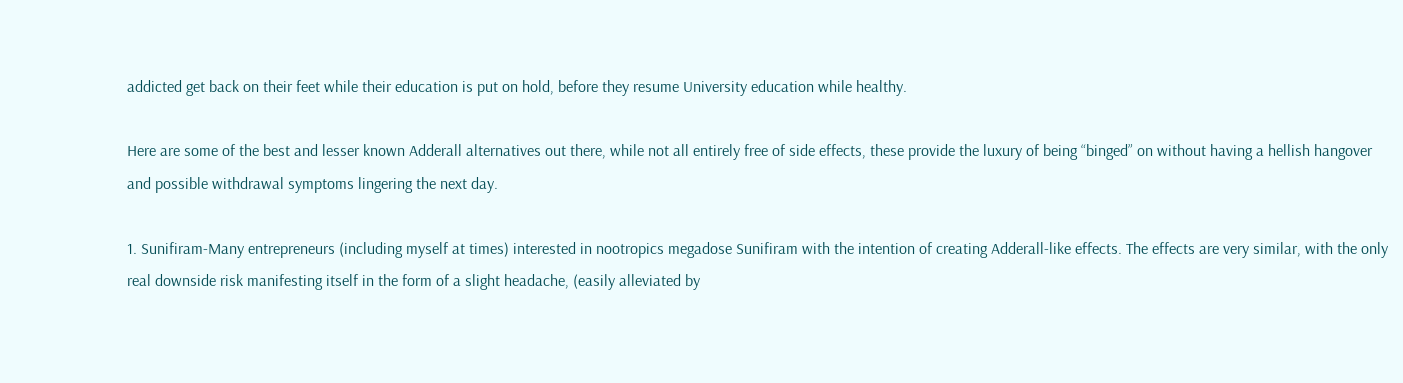addicted get back on their feet while their education is put on hold, before they resume University education while healthy.

Here are some of the best and lesser known Adderall alternatives out there, while not all entirely free of side effects, these provide the luxury of being “binged” on without having a hellish hangover and possible withdrawal symptoms lingering the next day.

1. Sunifiram-Many entrepreneurs (including myself at times) interested in nootropics megadose Sunifiram with the intention of creating Adderall-like effects. The effects are very similar, with the only real downside risk manifesting itself in the form of a slight headache, (easily alleviated by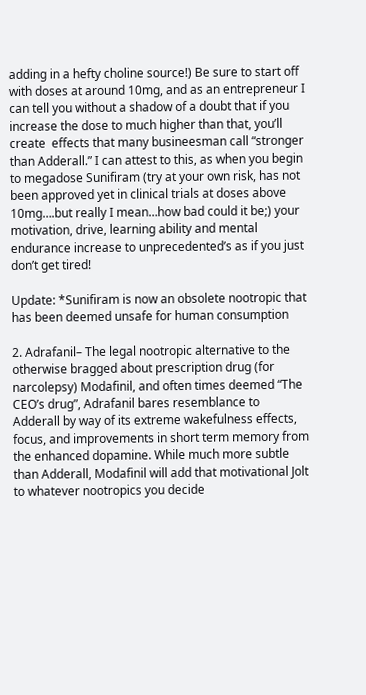adding in a hefty choline source!) Be sure to start off with doses at around 10mg, and as an entrepreneur I can tell you without a shadow of a doubt that if you increase the dose to much higher than that, you’ll create  effects that many busineesman call “stronger than Adderall.” I can attest to this, as when you begin to megadose Sunifiram (try at your own risk, has not been approved yet in clinical trials at doses above 10mg….but really I mean…how bad could it be;) your motivation, drive, learning ability and mental endurance increase to unprecedented’s as if you just don’t get tired!

Update: *Sunifiram is now an obsolete nootropic that has been deemed unsafe for human consumption

2. Adrafanil– The legal nootropic alternative to the otherwise bragged about prescription drug (for narcolepsy) Modafinil, and often times deemed “The CEO’s drug”, Adrafanil bares resemblance to Adderall by way of its extreme wakefulness effects, focus, and improvements in short term memory from the enhanced dopamine. While much more subtle than Adderall, Modafinil will add that motivational Jolt to whatever nootropics you decide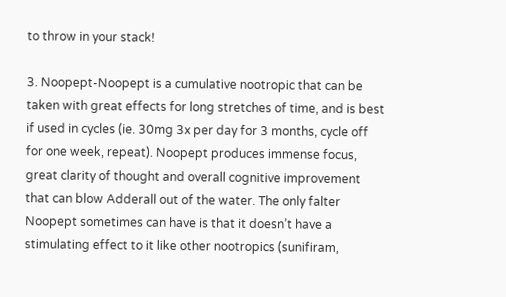to throw in your stack!

3. Noopept-Noopept is a cumulative nootropic that can be taken with great effects for long stretches of time, and is best if used in cycles (ie. 30mg 3x per day for 3 months, cycle off for one week, repeat). Noopept produces immense focus, great clarity of thought and overall cognitive improvement that can blow Adderall out of the water. The only falter Noopept sometimes can have is that it doesn’t have a stimulating effect to it like other nootropics (sunifiram,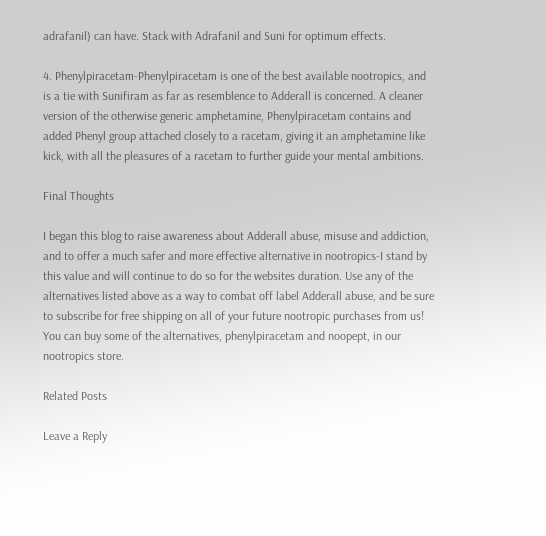adrafanil) can have. Stack with Adrafanil and Suni for optimum effects.

4. Phenylpiracetam-Phenylpiracetam is one of the best available nootropics, and is a tie with Sunifiram as far as resemblence to Adderall is concerned. A cleaner version of the otherwise generic amphetamine, Phenylpiracetam contains and added Phenyl group attached closely to a racetam, giving it an amphetamine like kick, with all the pleasures of a racetam to further guide your mental ambitions.

Final Thoughts

I began this blog to raise awareness about Adderall abuse, misuse and addiction, and to offer a much safer and more effective alternative in nootropics-I stand by this value and will continue to do so for the websites duration. Use any of the alternatives listed above as a way to combat off label Adderall abuse, and be sure to subscribe for free shipping on all of your future nootropic purchases from us! You can buy some of the alternatives, phenylpiracetam and noopept, in our nootropics store.

Related Posts

Leave a Reply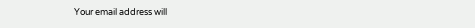Your email address will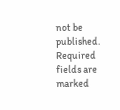not be published. Required fields are marked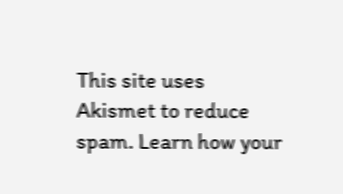This site uses Akismet to reduce spam. Learn how your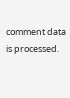comment data is processed.